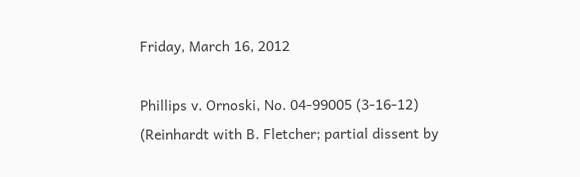Friday, March 16, 2012

Phillips v. Ornoski, No. 04-99005 (3-16-12) (Reinhardt with B. Fletcher; partial dissent by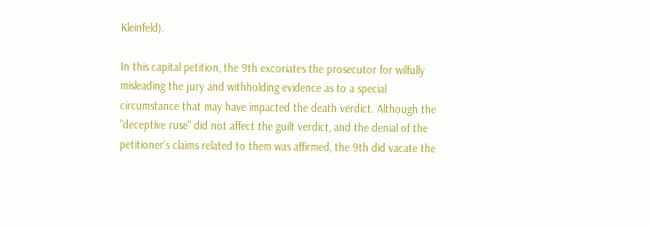Kleinfeld).

In this capital petition, the 9th excoriates the prosecutor for wilfully misleading the jury and withholding evidence as to a special circumstance that may have impacted the death verdict. Although the "deceptive ruse" did not affect the guilt verdict, and the denial of the petitioner's claims related to them was affirmed, the 9th did vacate the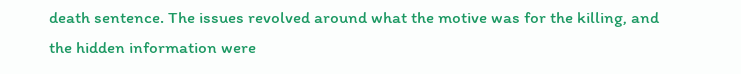death sentence. The issues revolved around what the motive was for the killing, and the hidden information were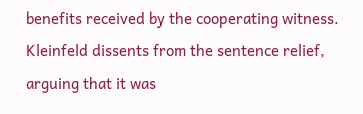benefits received by the cooperating witness. Kleinfeld dissents from the sentence relief, arguing that it was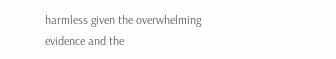harmless given the overwhelming evidence and the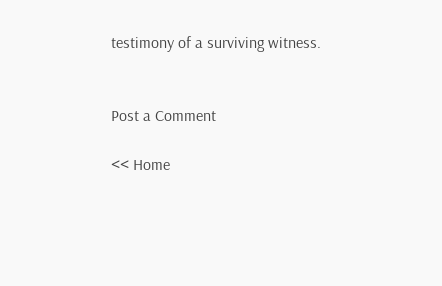testimony of a surviving witness.


Post a Comment

<< Home